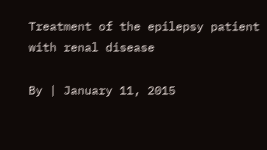Treatment of the epilepsy patient with renal disease

By | January 11, 2015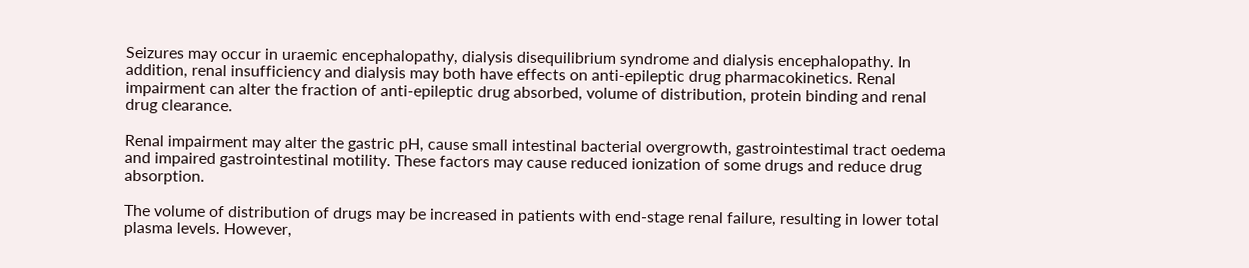Seizures may occur in uraemic encephalopathy, dialysis disequilibrium syndrome and dialysis encephalopathy. In addition, renal insufficiency and dialysis may both have effects on anti-epileptic drug pharmacokinetics. Renal impairment can alter the fraction of anti-epileptic drug absorbed, volume of distribution, protein binding and renal drug clearance.

Renal impairment may alter the gastric pH, cause small intestinal bacterial overgrowth, gastrointestimal tract oedema and impaired gastrointestinal motility. These factors may cause reduced ionization of some drugs and reduce drug absorption.

The volume of distribution of drugs may be increased in patients with end-stage renal failure, resulting in lower total plasma levels. However,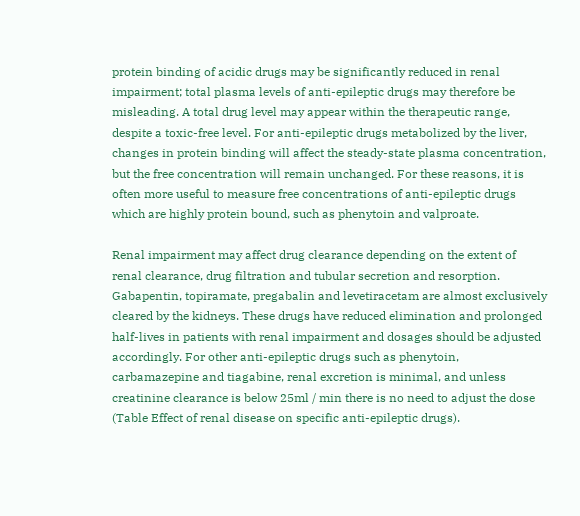protein binding of acidic drugs may be significantly reduced in renal impairment; total plasma levels of anti-epileptic drugs may therefore be misleading. A total drug level may appear within the therapeutic range, despite a toxic-free level. For anti-epileptic drugs metabolized by the liver, changes in protein binding will affect the steady-state plasma concentration, but the free concentration will remain unchanged. For these reasons, it is often more useful to measure free concentrations of anti-epileptic drugs which are highly protein bound, such as phenytoin and valproate.

Renal impairment may affect drug clearance depending on the extent of renal clearance, drug filtration and tubular secretion and resorption. Gabapentin, topiramate, pregabalin and levetiracetam are almost exclusively cleared by the kidneys. These drugs have reduced elimination and prolonged half-lives in patients with renal impairment and dosages should be adjusted accordingly. For other anti-epileptic drugs such as phenytoin, carbamazepine and tiagabine, renal excretion is minimal, and unless creatinine clearance is below 25ml / min there is no need to adjust the dose (Table Effect of renal disease on specific anti-epileptic drugs).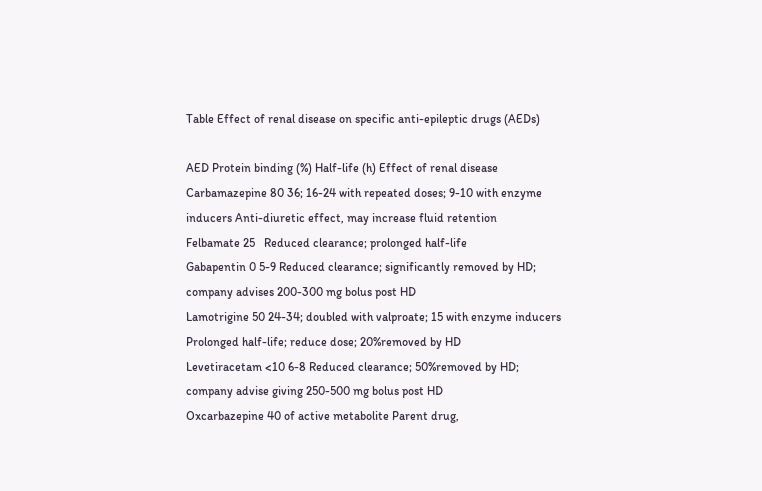Table Effect of renal disease on specific anti-epileptic drugs (AEDs)

AED Protein binding (%) Half-life (h) Effect of renal disease
Carbamazepine 80 36; 16-24 with repeated doses; 9-10 with enzyme inducers Anti-diuretic effect, may increase fluid retention
Felbamate 25   Reduced clearance; prolonged half-life
Gabapentin 0 5-9 Reduced clearance; significantly removed by HD; company advises 200-300 mg bolus post HD
Lamotrigine 50 24-34; doubled with valproate; 15 with enzyme inducers Prolonged half-life; reduce dose; 20%removed by HD
Levetiracetam <10 6-8 Reduced clearance; 50%removed by HD; company advise giving 250-500 mg bolus post HD
Oxcarbazepine 40 of active metabolite Parent drug,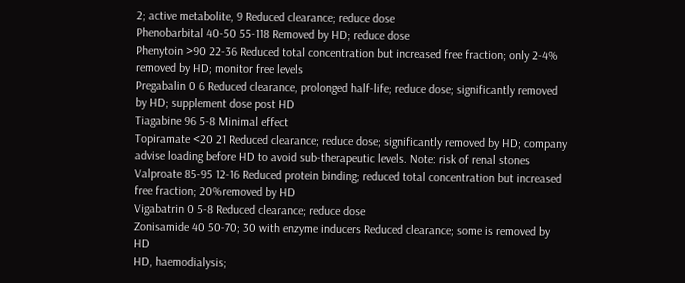2; active metabolite, 9 Reduced clearance; reduce dose
Phenobarbital 40-50 55-118 Removed by HD; reduce dose
Phenytoin >90 22-36 Reduced total concentration but increased free fraction; only 2-4% removed by HD; monitor free levels
Pregabalin 0 6 Reduced clearance, prolonged half-life; reduce dose; significantly removed by HD; supplement dose post HD
Tiagabine 96 5-8 Minimal effect
Topiramate <20 21 Reduced clearance; reduce dose; significantly removed by HD; company advise loading before HD to avoid sub-therapeutic levels. Note: risk of renal stones
Valproate 85-95 12-16 Reduced protein binding; reduced total concentration but increased free fraction; 20%removed by HD
Vigabatrin 0 5-8 Reduced clearance; reduce dose
Zonisamide 40 50-70; 30 with enzyme inducers Reduced clearance; some is removed by HD
HD, haemodialysis;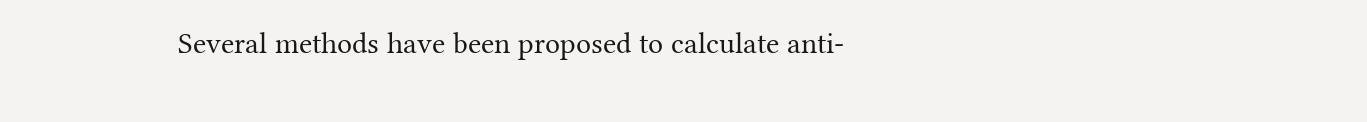Several methods have been proposed to calculate anti-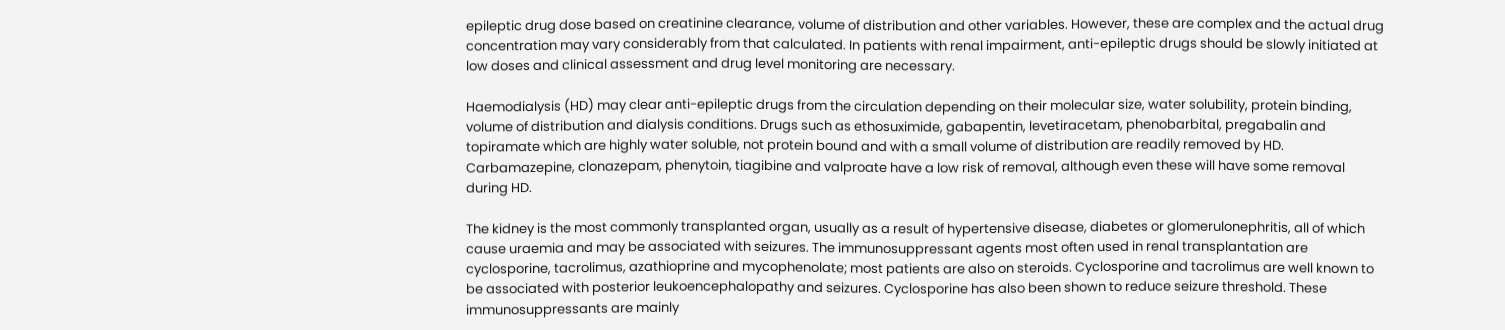epileptic drug dose based on creatinine clearance, volume of distribution and other variables. However, these are complex and the actual drug concentration may vary considerably from that calculated. In patients with renal impairment, anti-epileptic drugs should be slowly initiated at low doses and clinical assessment and drug level monitoring are necessary.

Haemodialysis (HD) may clear anti-epileptic drugs from the circulation depending on their molecular size, water solubility, protein binding, volume of distribution and dialysis conditions. Drugs such as ethosuximide, gabapentin, levetiracetam, phenobarbital, pregabalin and topiramate which are highly water soluble, not protein bound and with a small volume of distribution are readily removed by HD. Carbamazepine, clonazepam, phenytoin, tiagibine and valproate have a low risk of removal, although even these will have some removal during HD.

The kidney is the most commonly transplanted organ, usually as a result of hypertensive disease, diabetes or glomerulonephritis, all of which cause uraemia and may be associated with seizures. The immunosuppressant agents most often used in renal transplantation are cyclosporine, tacrolimus, azathioprine and mycophenolate; most patients are also on steroids. Cyclosporine and tacrolimus are well known to be associated with posterior leukoencephalopathy and seizures. Cyclosporine has also been shown to reduce seizure threshold. These immunosuppressants are mainly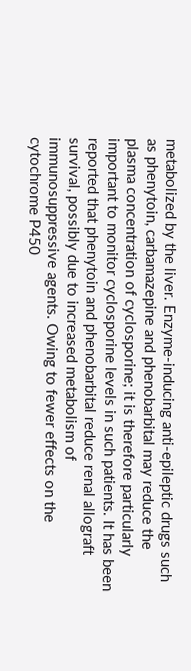metabolized by the liver. Enzyme-inducing anti-epileptic drugs such as phenytoin, carbamazepine and phenobarbital may reduce the plasma concentration of cyclosporine; it is therefore particularly important to monitor cyclosporine levels in such patients. It has been reported that phenytoin and phenobarbital reduce renal allograft survival, possibly due to increased metabolism of immunosuppressive agents. Owing to fewer effects on the cytochrome P450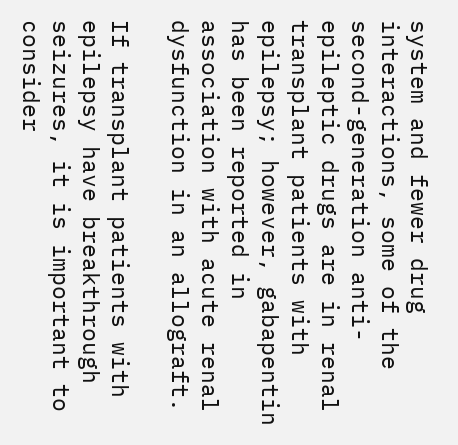system and fewer drug interactions, some of the second-generation anti-epileptic drugs are in renal transplant patients with epilepsy; however, gabapentin has been reported in association with acute renal dysfunction in an allograft.

If transplant patients with epilepsy have breakthrough seizures, it is important to consider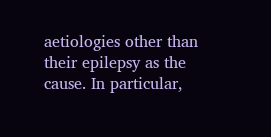aetiologies other than their epilepsy as the cause. In particular,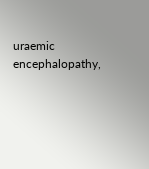uraemic encephalopathy,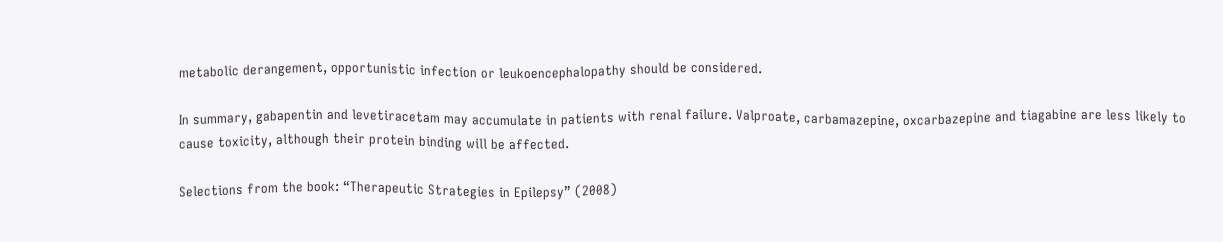metabolic derangement, opportunistic infection or leukoencephalopathy should be considered.

In summary, gabapentin and levetiracetam may accumulate in patients with renal failure. Valproate, carbamazepine, oxcarbazepine and tiagabine are less likely to cause toxicity, although their protein binding will be affected.

Selections from the book: “Therapeutic Strategies in Epilepsy” (2008)